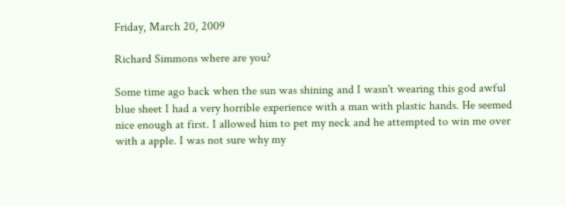Friday, March 20, 2009

Richard Simmons where are you?

Some time ago back when the sun was shining and I wasn't wearing this god awful blue sheet I had a very horrible experience with a man with plastic hands. He seemed nice enough at first. I allowed him to pet my neck and he attempted to win me over with a apple. I was not sure why my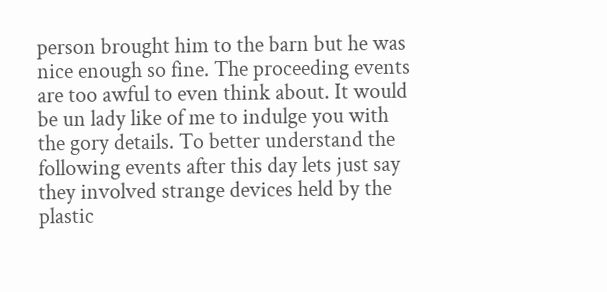person brought him to the barn but he was nice enough so fine. The proceeding events are too awful to even think about. It would be un lady like of me to indulge you with the gory details. To better understand the following events after this day lets just say they involved strange devices held by the plastic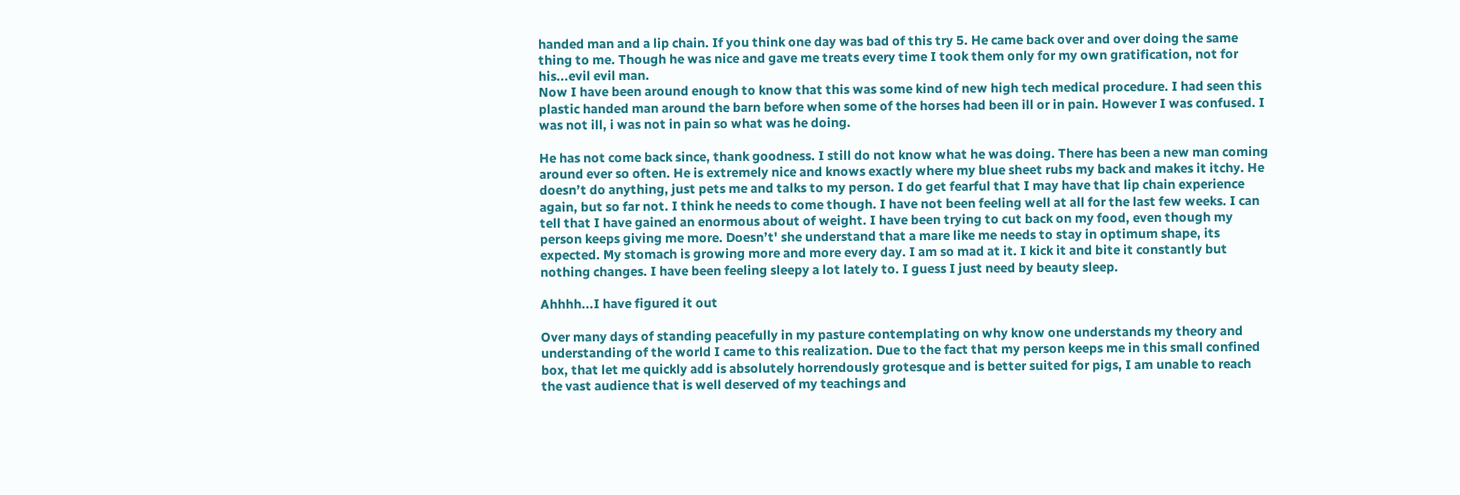handed man and a lip chain. If you think one day was bad of this try 5. He came back over and over doing the same thing to me. Though he was nice and gave me treats every time I took them only for my own gratification, not for his...evil evil man.
Now I have been around enough to know that this was some kind of new high tech medical procedure. I had seen this plastic handed man around the barn before when some of the horses had been ill or in pain. However I was confused. I was not ill, i was not in pain so what was he doing.

He has not come back since, thank goodness. I still do not know what he was doing. There has been a new man coming around ever so often. He is extremely nice and knows exactly where my blue sheet rubs my back and makes it itchy. He doesn’t do anything, just pets me and talks to my person. I do get fearful that I may have that lip chain experience again, but so far not. I think he needs to come though. I have not been feeling well at all for the last few weeks. I can tell that I have gained an enormous about of weight. I have been trying to cut back on my food, even though my person keeps giving me more. Doesn’t' she understand that a mare like me needs to stay in optimum shape, its expected. My stomach is growing more and more every day. I am so mad at it. I kick it and bite it constantly but nothing changes. I have been feeling sleepy a lot lately to. I guess I just need by beauty sleep.

Ahhhh...I have figured it out

Over many days of standing peacefully in my pasture contemplating on why know one understands my theory and understanding of the world I came to this realization. Due to the fact that my person keeps me in this small confined box, that let me quickly add is absolutely horrendously grotesque and is better suited for pigs, I am unable to reach the vast audience that is well deserved of my teachings and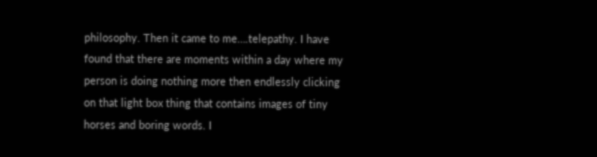philosophy. Then it came to me….telepathy. I have found that there are moments within a day where my person is doing nothing more then endlessly clicking on that light box thing that contains images of tiny horses and boring words. I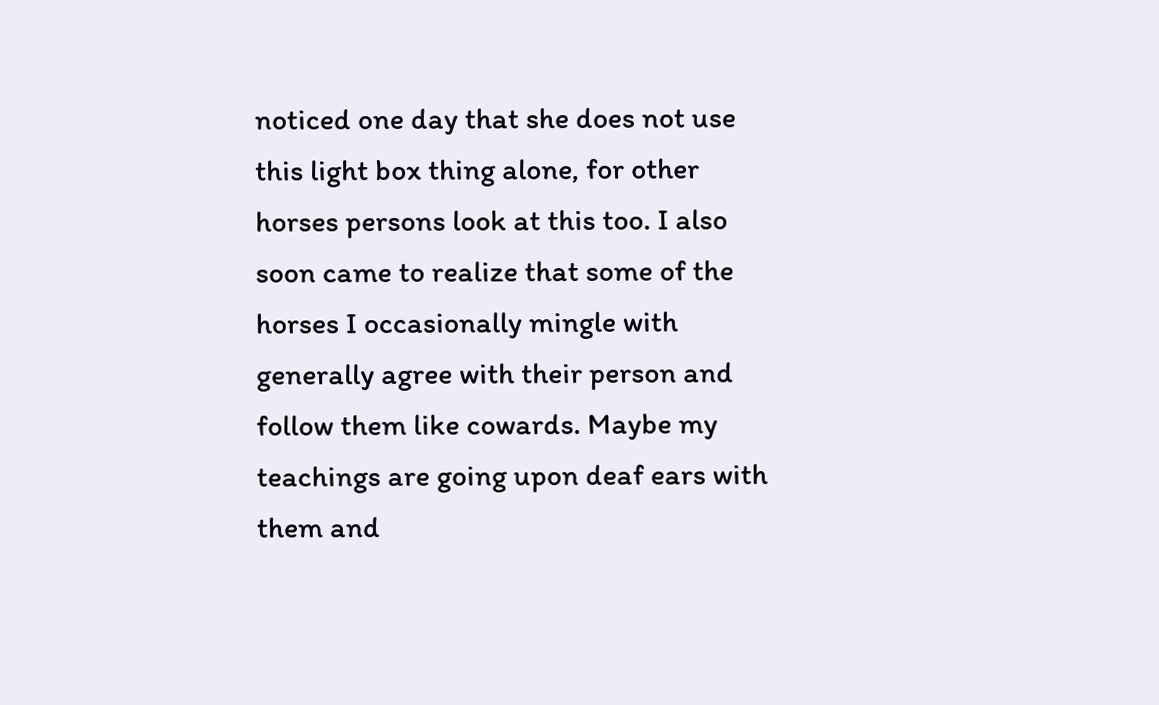noticed one day that she does not use this light box thing alone, for other horses persons look at this too. I also soon came to realize that some of the horses I occasionally mingle with generally agree with their person and follow them like cowards. Maybe my teachings are going upon deaf ears with them and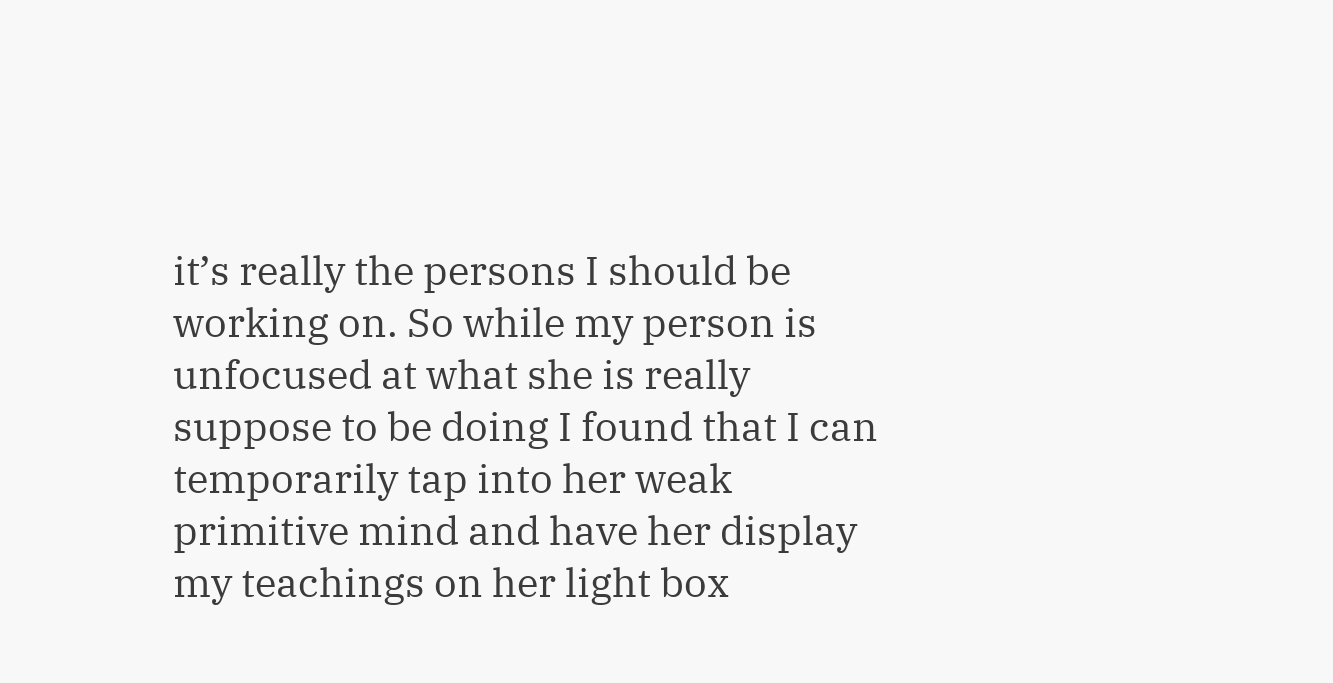it’s really the persons I should be working on. So while my person is unfocused at what she is really suppose to be doing I found that I can temporarily tap into her weak primitive mind and have her display my teachings on her light box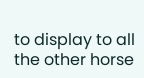to display to all the other horse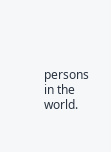persons in the world.